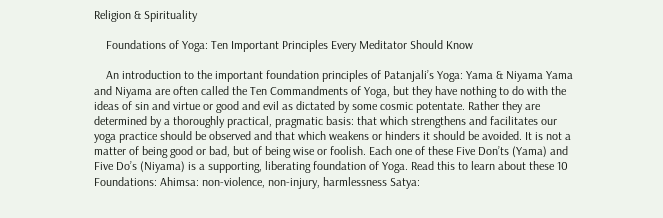Religion & Spirituality

    Foundations of Yoga: Ten Important Principles Every Meditator Should Know

    An introduction to the important foundation principles of Patanjali’s Yoga: Yama & Niyama Yama and Niyama are often called the Ten Commandments of Yoga, but they have nothing to do with the ideas of sin and virtue or good and evil as dictated by some cosmic potentate. Rather they are determined by a thoroughly practical, pragmatic basis: that which strengthens and facilitates our yoga practice should be observed and that which weakens or hinders it should be avoided. It is not a matter of being good or bad, but of being wise or foolish. Each one of these Five Don’ts (Yama) and Five Do’s (Niyama) is a supporting, liberating foundation of Yoga. Read this to learn about these 10 Foundations: Ahimsa: non-violence, non-injury, harmlessness Satya: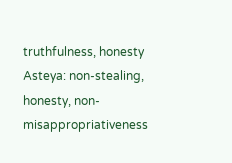truthfulness, honesty Asteya: non-stealing, honesty, non-misappropriativeness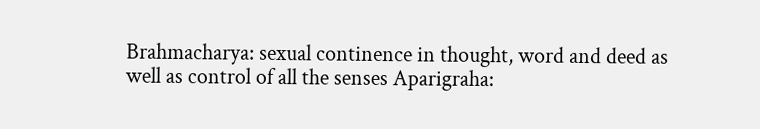Brahmacharya: sexual continence in thought, word and deed as well as control of all the senses Aparigraha: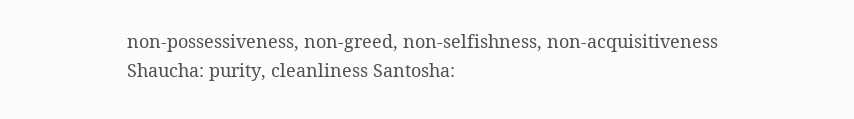non-possessiveness, non-greed, non-selfishness, non-acquisitiveness Shaucha: purity, cleanliness Santosha: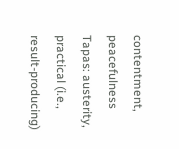contentment, peacefulness Tapas: austerity, practical (i.e., result-producing)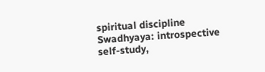spiritual discipline Swadhyaya: introspective self-study,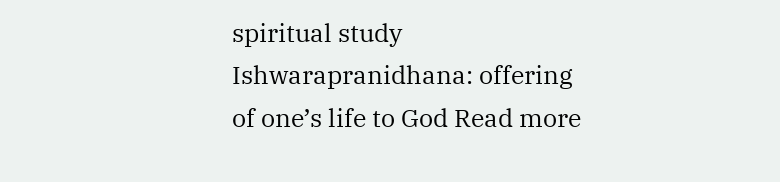spiritual study Ishwarapranidhana: offering of one’s life to God Read more